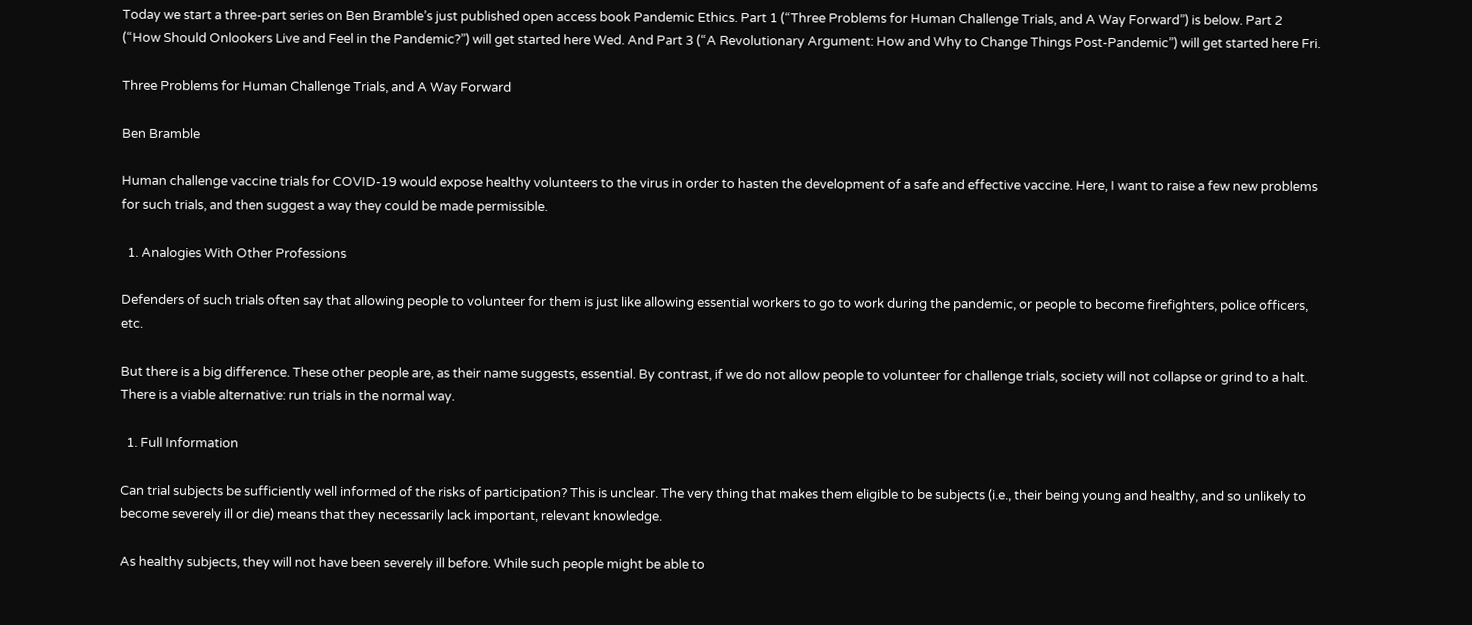Today we start a three-part series on Ben Bramble’s just published open access book Pandemic Ethics. Part 1 (“Three Problems for Human Challenge Trials, and A Way Forward”) is below. Part 2 (“How Should Onlookers Live and Feel in the Pandemic?”) will get started here Wed. And Part 3 (“A Revolutionary Argument: How and Why to Change Things Post-Pandemic”) will get started here Fri.

Three Problems for Human Challenge Trials, and A Way Forward

Ben Bramble

Human challenge vaccine trials for COVID-19 would expose healthy volunteers to the virus in order to hasten the development of a safe and effective vaccine. Here, I want to raise a few new problems for such trials, and then suggest a way they could be made permissible.

  1. Analogies With Other Professions

Defenders of such trials often say that allowing people to volunteer for them is just like allowing essential workers to go to work during the pandemic, or people to become firefighters, police officers, etc.

But there is a big difference. These other people are, as their name suggests, essential. By contrast, if we do not allow people to volunteer for challenge trials, society will not collapse or grind to a halt. There is a viable alternative: run trials in the normal way.

  1. Full Information

Can trial subjects be sufficiently well informed of the risks of participation? This is unclear. The very thing that makes them eligible to be subjects (i.e., their being young and healthy, and so unlikely to become severely ill or die) means that they necessarily lack important, relevant knowledge.

As healthy subjects, they will not have been severely ill before. While such people might be able to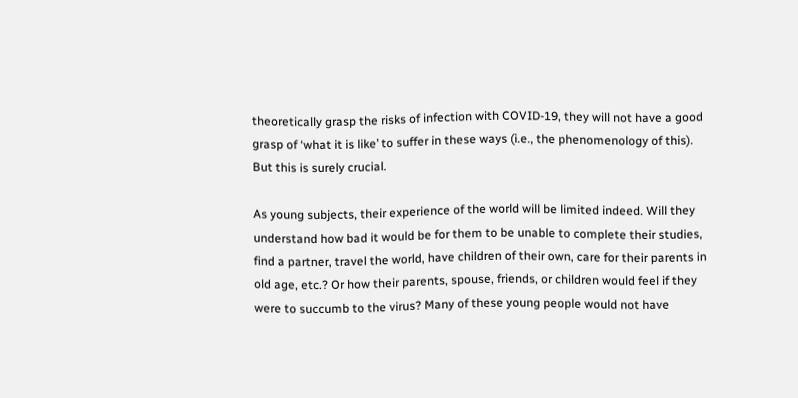theoretically grasp the risks of infection with COVID-19, they will not have a good grasp of ‘what it is like’ to suffer in these ways (i.e., the phenomenology of this). But this is surely crucial.

As young subjects, their experience of the world will be limited indeed. Will they understand how bad it would be for them to be unable to complete their studies, find a partner, travel the world, have children of their own, care for their parents in old age, etc.? Or how their parents, spouse, friends, or children would feel if they were to succumb to the virus? Many of these young people would not have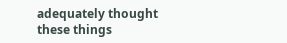adequately thought these things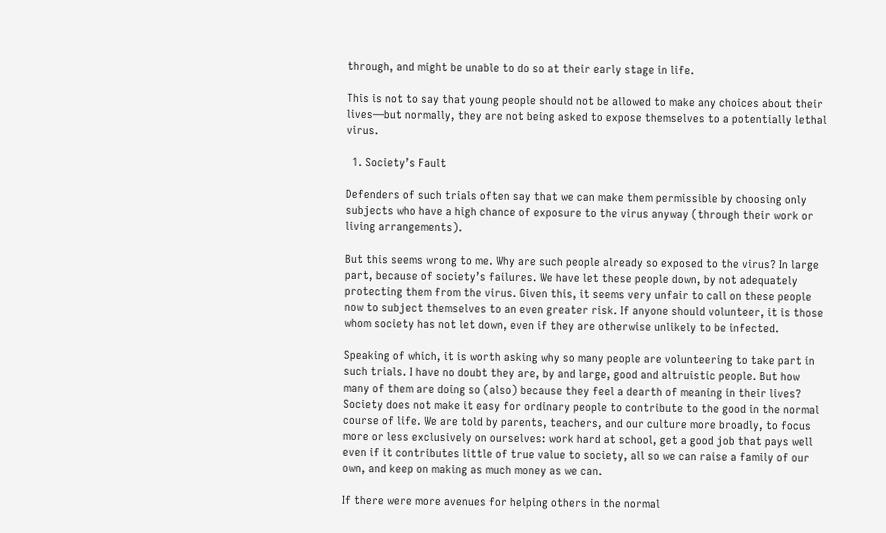through, and might be unable to do so at their early stage in life.

This is not to say that young people should not be allowed to make any choices about their lives—but normally, they are not being asked to expose themselves to a potentially lethal virus.

  1. Society’s Fault

Defenders of such trials often say that we can make them permissible by choosing only subjects who have a high chance of exposure to the virus anyway (through their work or living arrangements).

But this seems wrong to me. Why are such people already so exposed to the virus? In large part, because of society’s failures. We have let these people down, by not adequately protecting them from the virus. Given this, it seems very unfair to call on these people now to subject themselves to an even greater risk. If anyone should volunteer, it is those whom society has not let down, even if they are otherwise unlikely to be infected.

Speaking of which, it is worth asking why so many people are volunteering to take part in such trials. I have no doubt they are, by and large, good and altruistic people. But how many of them are doing so (also) because they feel a dearth of meaning in their lives? Society does not make it easy for ordinary people to contribute to the good in the normal course of life. We are told by parents, teachers, and our culture more broadly, to focus more or less exclusively on ourselves: work hard at school, get a good job that pays well even if it contributes little of true value to society, all so we can raise a family of our own, and keep on making as much money as we can.

If there were more avenues for helping others in the normal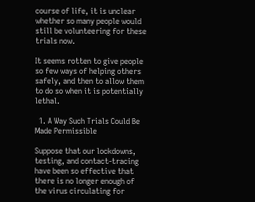course of life, it is unclear whether so many people would still be volunteering for these trials now.

It seems rotten to give people so few ways of helping others safely, and then to allow them to do so when it is potentially lethal.

  1. A Way Such Trials Could Be Made Permissible

Suppose that our lockdowns, testing, and contact-tracing have been so effective that there is no longer enough of the virus circulating for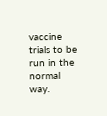vaccine trials to be run in the normal way.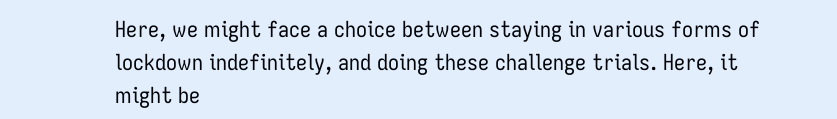Here, we might face a choice between staying in various forms of lockdown indefinitely, and doing these challenge trials. Here, it might be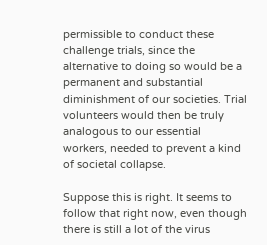permissible to conduct these challenge trials, since the alternative to doing so would be a permanent and substantial diminishment of our societies. Trial volunteers would then be truly analogous to our essential workers, needed to prevent a kind of societal collapse.

Suppose this is right. It seems to follow that right now, even though there is still a lot of the virus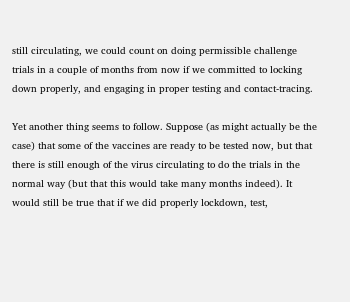still circulating, we could count on doing permissible challenge trials in a couple of months from now if we committed to locking down properly, and engaging in proper testing and contact-tracing.

Yet another thing seems to follow. Suppose (as might actually be the case) that some of the vaccines are ready to be tested now, but that there is still enough of the virus circulating to do the trials in the normal way (but that this would take many months indeed). It would still be true that if we did properly lockdown, test,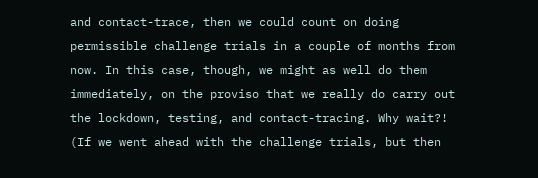and contact-trace, then we could count on doing permissible challenge trials in a couple of months from now. In this case, though, we might as well do them immediately, on the proviso that we really do carry out the lockdown, testing, and contact-tracing. Why wait?! (If we went ahead with the challenge trials, but then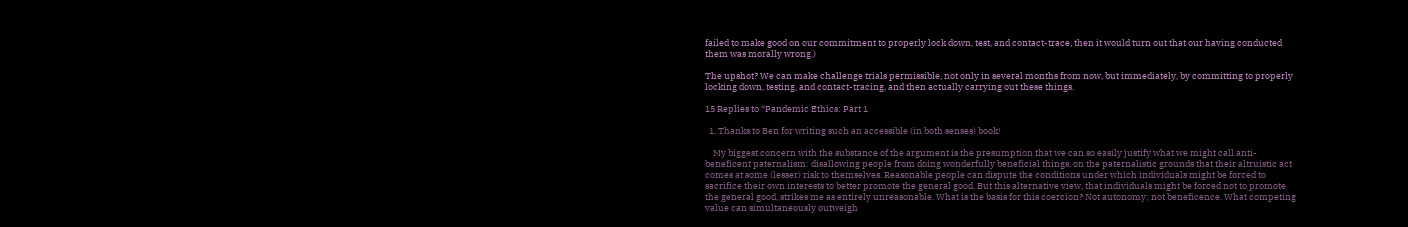failed to make good on our commitment to properly lock down, test, and contact-trace, then it would turn out that our having conducted them was morally wrong.)

The upshot? We can make challenge trials permissible, not only in several months from now, but immediately, by committing to properly locking down, testing, and contact-tracing, and then actually carrying out these things.

15 Replies to “Pandemic Ethics: Part 1

  1. Thanks to Ben for writing such an accessible (in both senses) book!

    My biggest concern with the substance of the argument is the presumption that we can so easily justify what we might call anti-beneficent paternalism: disallowing people from doing wonderfully beneficial things, on the paternalistic grounds that their altruistic act comes at some (lesser) risk to themselves. Reasonable people can dispute the conditions under which individuals might be forced to sacrifice their own interests to better promote the general good. But this alternative view, that individuals might be forced not to promote the general good, strikes me as entirely unreasonable. What is the basis for this coercion? Not autonomy; not beneficence. What competing value can simultaneously outweigh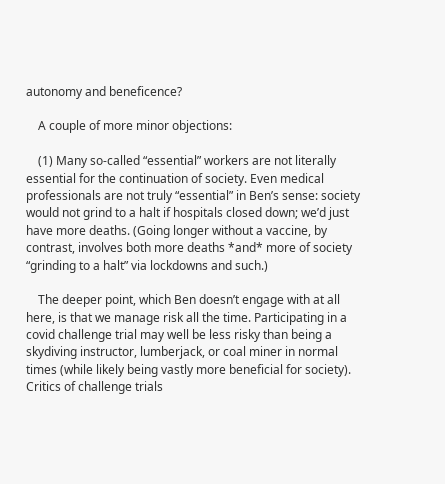autonomy and beneficence?

    A couple of more minor objections:

    (1) Many so-called “essential” workers are not literally essential for the continuation of society. Even medical professionals are not truly “essential” in Ben’s sense: society would not grind to a halt if hospitals closed down; we’d just have more deaths. (Going longer without a vaccine, by contrast, involves both more deaths *and* more of society “grinding to a halt” via lockdowns and such.)

    The deeper point, which Ben doesn’t engage with at all here, is that we manage risk all the time. Participating in a covid challenge trial may well be less risky than being a skydiving instructor, lumberjack, or coal miner in normal times (while likely being vastly more beneficial for society). Critics of challenge trials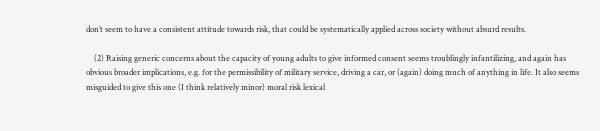don’t seem to have a consistent attitude towards risk, that could be systematically applied across society without absurd results.

    (2) Raising generic concerns about the capacity of young adults to give informed consent seems troublingly infantilizing, and again has obvious broader implications, e.g. for the permissibility of military service, driving a car, or (again) doing much of anything in life. It also seems misguided to give this one (I think relatively minor) moral risk lexical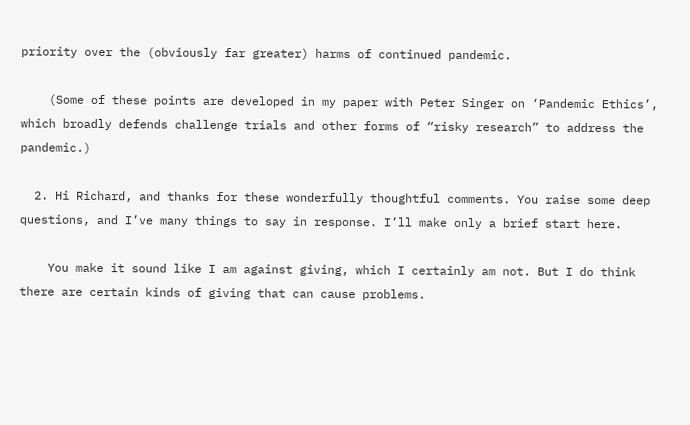priority over the (obviously far greater) harms of continued pandemic.

    (Some of these points are developed in my paper with Peter Singer on ‘Pandemic Ethics’, which broadly defends challenge trials and other forms of “risky research” to address the pandemic.)

  2. Hi Richard, and thanks for these wonderfully thoughtful comments. You raise some deep questions, and I’ve many things to say in response. I’ll make only a brief start here.

    You make it sound like I am against giving, which I certainly am not. But I do think there are certain kinds of giving that can cause problems.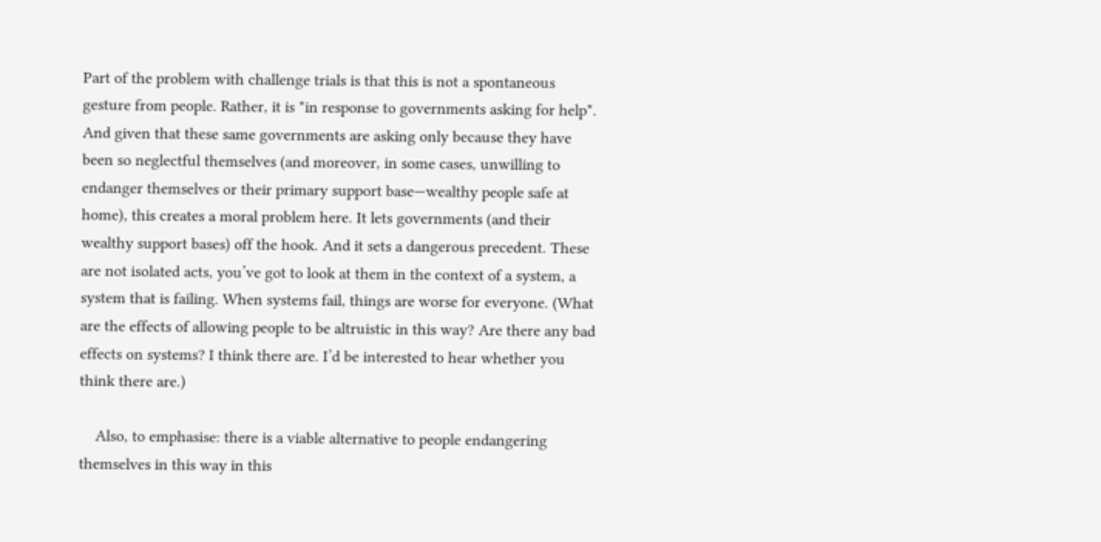Part of the problem with challenge trials is that this is not a spontaneous gesture from people. Rather, it is *in response to governments asking for help*. And given that these same governments are asking only because they have been so neglectful themselves (and moreover, in some cases, unwilling to endanger themselves or their primary support base—wealthy people safe at home), this creates a moral problem here. It lets governments (and their wealthy support bases) off the hook. And it sets a dangerous precedent. These are not isolated acts, you’ve got to look at them in the context of a system, a system that is failing. When systems fail, things are worse for everyone. (What are the effects of allowing people to be altruistic in this way? Are there any bad effects on systems? I think there are. I’d be interested to hear whether you think there are.)

    Also, to emphasise: there is a viable alternative to people endangering themselves in this way in this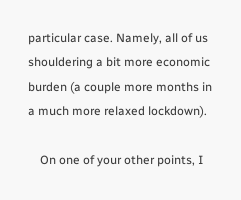particular case. Namely, all of us shouldering a bit more economic burden (a couple more months in a much more relaxed lockdown).

    On one of your other points, I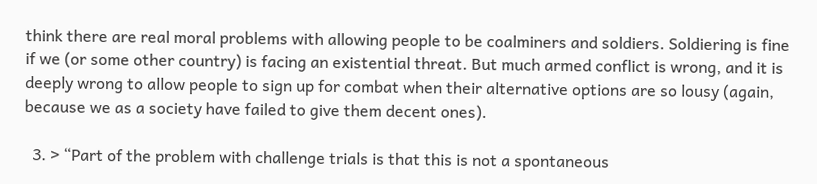think there are real moral problems with allowing people to be coalminers and soldiers. Soldiering is fine if we (or some other country) is facing an existential threat. But much armed conflict is wrong, and it is deeply wrong to allow people to sign up for combat when their alternative options are so lousy (again, because we as a society have failed to give them decent ones).

  3. > “Part of the problem with challenge trials is that this is not a spontaneous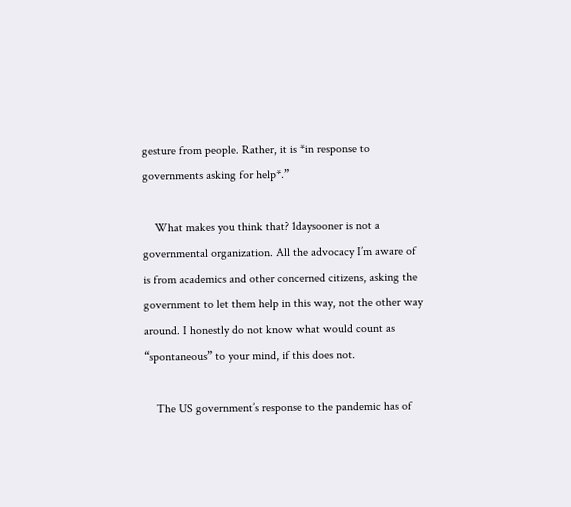gesture from people. Rather, it is *in response to governments asking for help*.”

    What makes you think that? 1daysooner is not a governmental organization. All the advocacy I’m aware of is from academics and other concerned citizens, asking the government to let them help in this way, not the other way around. I honestly do not know what would count as “spontaneous” to your mind, if this does not.

    The US government’s response to the pandemic has of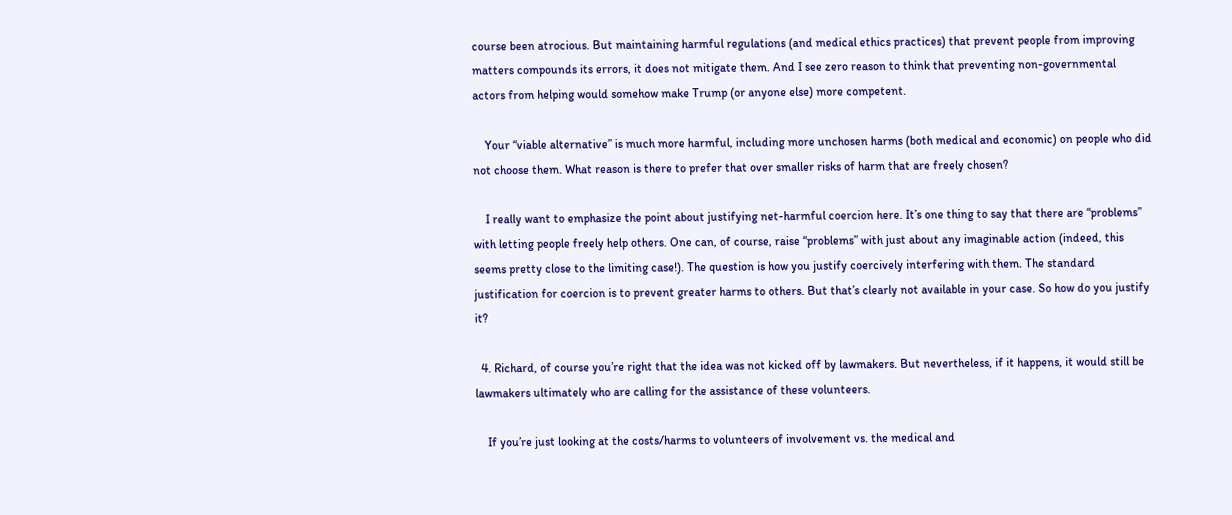course been atrocious. But maintaining harmful regulations (and medical ethics practices) that prevent people from improving matters compounds its errors, it does not mitigate them. And I see zero reason to think that preventing non-governmental actors from helping would somehow make Trump (or anyone else) more competent.

    Your “viable alternative” is much more harmful, including more unchosen harms (both medical and economic) on people who did not choose them. What reason is there to prefer that over smaller risks of harm that are freely chosen?

    I really want to emphasize the point about justifying net-harmful coercion here. It’s one thing to say that there are “problems” with letting people freely help others. One can, of course, raise “problems” with just about any imaginable action (indeed, this seems pretty close to the limiting case!). The question is how you justify coercively interfering with them. The standard justification for coercion is to prevent greater harms to others. But that’s clearly not available in your case. So how do you justify it?

  4. Richard, of course you’re right that the idea was not kicked off by lawmakers. But nevertheless, if it happens, it would still be lawmakers ultimately who are calling for the assistance of these volunteers.

    If you’re just looking at the costs/harms to volunteers of involvement vs. the medical and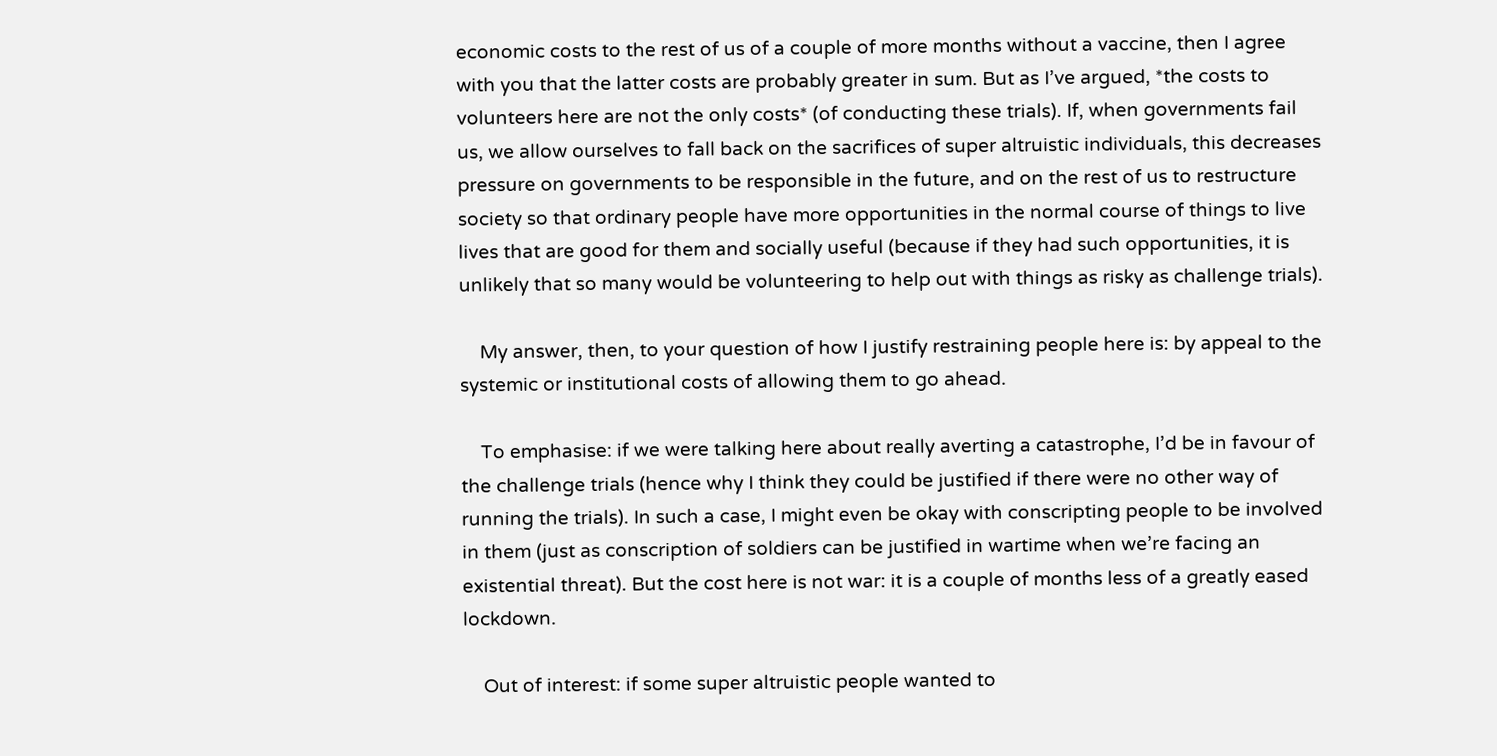economic costs to the rest of us of a couple of more months without a vaccine, then I agree with you that the latter costs are probably greater in sum. But as I’ve argued, *the costs to volunteers here are not the only costs* (of conducting these trials). If, when governments fail us, we allow ourselves to fall back on the sacrifices of super altruistic individuals, this decreases pressure on governments to be responsible in the future, and on the rest of us to restructure society so that ordinary people have more opportunities in the normal course of things to live lives that are good for them and socially useful (because if they had such opportunities, it is unlikely that so many would be volunteering to help out with things as risky as challenge trials).

    My answer, then, to your question of how I justify restraining people here is: by appeal to the systemic or institutional costs of allowing them to go ahead.

    To emphasise: if we were talking here about really averting a catastrophe, I’d be in favour of the challenge trials (hence why I think they could be justified if there were no other way of running the trials). In such a case, I might even be okay with conscripting people to be involved in them (just as conscription of soldiers can be justified in wartime when we’re facing an existential threat). But the cost here is not war: it is a couple of months less of a greatly eased lockdown.

    Out of interest: if some super altruistic people wanted to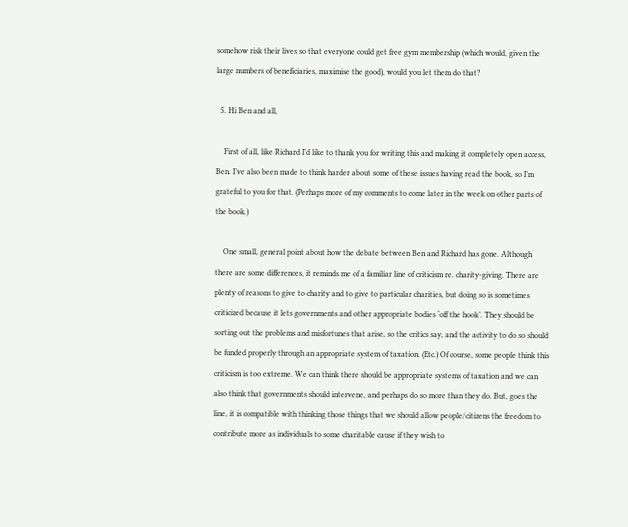somehow risk their lives so that everyone could get free gym membership (which would, given the large numbers of beneficiaries, maximise the good), would you let them do that?

  5. Hi Ben and all,

    First of all, like Richard I’d like to thank you for writing this and making it completely open access, Ben. I’ve also been made to think harder about some of these issues having read the book, so I’m grateful to you for that. (Perhaps more of my comments to come later in the week on other parts of the book.)

    One small, general point about how the debate between Ben and Richard has gone. Although there are some differences, it reminds me of a familiar line of criticism re. charity-giving. There are plenty of reasons to give to charity and to give to particular charities, but doing so is sometimes criticized because it lets governments and other appropriate bodies ‘off the hook’. They should be sorting out the problems and misfortunes that arise, so the critics say, and the activity to do so should be funded properly through an appropriate system of taxation. (Etc.) Of course, some people think this criticism is too extreme. We can think there should be appropriate systems of taxation and we can also think that governments should intervene, and perhaps do so more than they do. But, goes the line, it is compatible with thinking those things that we should allow people/citizens the freedom to contribute more as individuals to some charitable cause if they wish to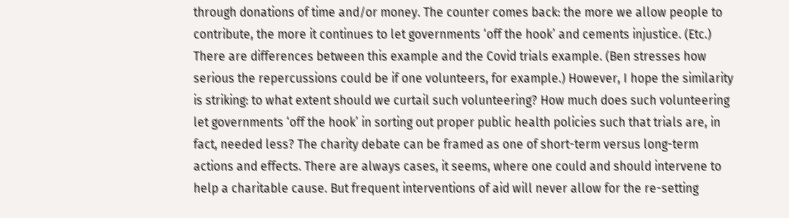through donations of time and/or money. The counter comes back: the more we allow people to contribute, the more it continues to let governments ‘off the hook’ and cements injustice. (Etc.) There are differences between this example and the Covid trials example. (Ben stresses how serious the repercussions could be if one volunteers, for example.) However, I hope the similarity is striking: to what extent should we curtail such volunteering? How much does such volunteering let governments ‘off the hook’ in sorting out proper public health policies such that trials are, in fact, needed less? The charity debate can be framed as one of short-term versus long-term actions and effects. There are always cases, it seems, where one could and should intervene to help a charitable cause. But frequent interventions of aid will never allow for the re-setting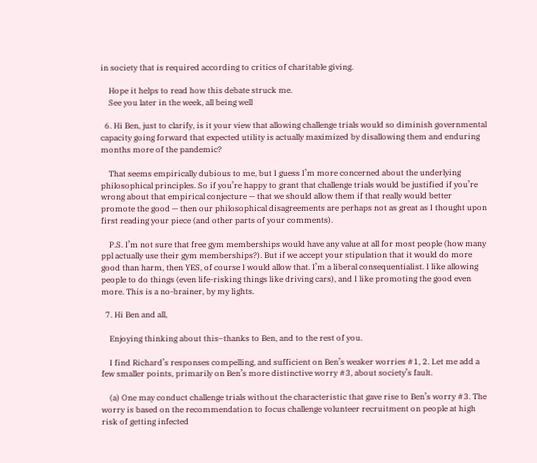in society that is required according to critics of charitable giving.

    Hope it helps to read how this debate struck me.
    See you later in the week, all being well

  6. Hi Ben, just to clarify, is it your view that allowing challenge trials would so diminish governmental capacity going forward that expected utility is actually maximized by disallowing them and enduring months more of the pandemic?

    That seems empirically dubious to me, but I guess I’m more concerned about the underlying philosophical principles. So if you’re happy to grant that challenge trials would be justified if you’re wrong about that empirical conjecture — that we should allow them if that really would better promote the good — then our philosophical disagreements are perhaps not as great as I thought upon first reading your piece (and other parts of your comments).

    P.S. I’m not sure that free gym memberships would have any value at all for most people (how many ppl actually use their gym memberships?). But if we accept your stipulation that it would do more good than harm, then YES, of course I would allow that. I’m a liberal consequentialist. I like allowing people to do things (even life-risking things like driving cars), and I like promoting the good even more. This is a no-brainer, by my lights.

  7. Hi Ben and all,

    Enjoying thinking about this–thanks to Ben, and to the rest of you.

    I find Richard’s responses compelling, and sufficient on Ben’s weaker worries #1, 2. Let me add a few smaller points, primarily on Ben’s more distinctive worry #3, about society’s fault.

    (a) One may conduct challenge trials without the characteristic that gave rise to Ben’s worry #3. The worry is based on the recommendation to focus challenge volunteer recruitment on people at high risk of getting infected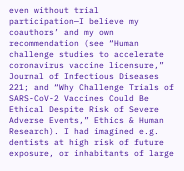even without trial participation—I believe my coauthors’ and my own recommendation (see “Human challenge studies to accelerate coronavirus vaccine licensure,” Journal of Infectious Diseases 221; and “Why Challenge Trials of SARS-CoV-2 Vaccines Could Be Ethical Despite Risk of Severe Adverse Events,” Ethics & Human Research). I had imagined e.g. dentists at high risk of future exposure, or inhabitants of large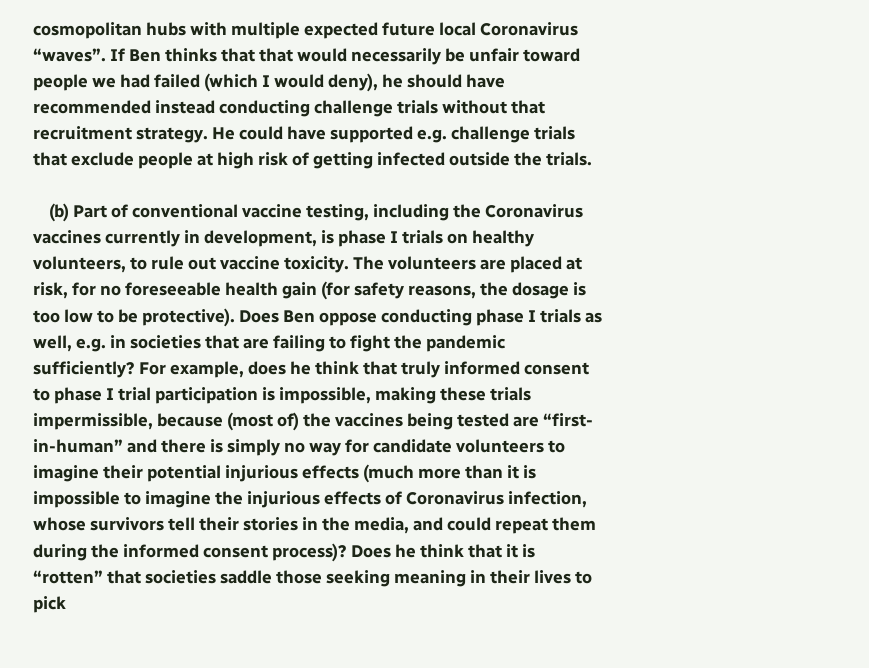cosmopolitan hubs with multiple expected future local Coronavirus “waves”. If Ben thinks that that would necessarily be unfair toward people we had failed (which I would deny), he should have recommended instead conducting challenge trials without that recruitment strategy. He could have supported e.g. challenge trials that exclude people at high risk of getting infected outside the trials.

    (b) Part of conventional vaccine testing, including the Coronavirus vaccines currently in development, is phase I trials on healthy volunteers, to rule out vaccine toxicity. The volunteers are placed at risk, for no foreseeable health gain (for safety reasons, the dosage is too low to be protective). Does Ben oppose conducting phase I trials as well, e.g. in societies that are failing to fight the pandemic sufficiently? For example, does he think that truly informed consent to phase I trial participation is impossible, making these trials impermissible, because (most of) the vaccines being tested are “first-in-human” and there is simply no way for candidate volunteers to imagine their potential injurious effects (much more than it is impossible to imagine the injurious effects of Coronavirus infection, whose survivors tell their stories in the media, and could repeat them during the informed consent process)? Does he think that it is “rotten” that societies saddle those seeking meaning in their lives to pick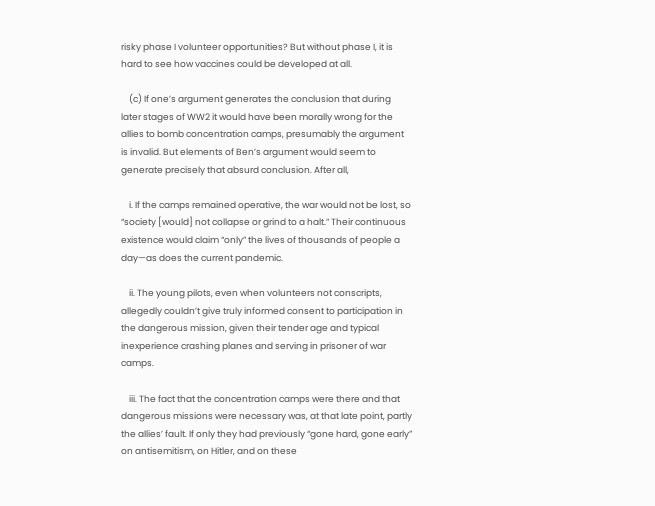risky phase I volunteer opportunities? But without phase I, it is hard to see how vaccines could be developed at all.

    (c) If one’s argument generates the conclusion that during later stages of WW2 it would have been morally wrong for the allies to bomb concentration camps, presumably the argument is invalid. But elements of Ben’s argument would seem to generate precisely that absurd conclusion. After all,

    i. If the camps remained operative, the war would not be lost, so “society [would] not collapse or grind to a halt.” Their continuous existence would claim “only” the lives of thousands of people a day—as does the current pandemic.

    ii. The young pilots, even when volunteers not conscripts, allegedly couldn’t give truly informed consent to participation in the dangerous mission, given their tender age and typical inexperience crashing planes and serving in prisoner of war camps.

    iii. The fact that the concentration camps were there and that dangerous missions were necessary was, at that late point, partly the allies’ fault. If only they had previously “gone hard, gone early” on antisemitism, on Hitler, and on these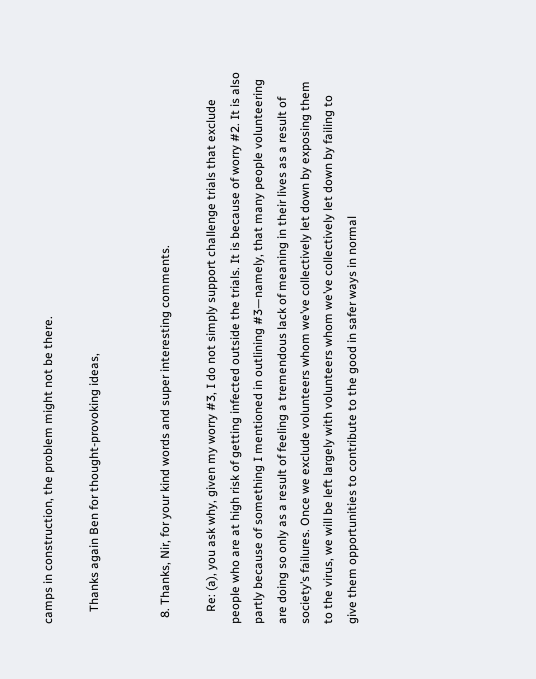camps in construction, the problem might not be there.

    Thanks again Ben for thought-provoking ideas,


  8. Thanks, Nir, for your kind words and super interesting comments.

    Re: (a), you ask why, given my worry #3, I do not simply support challenge trials that exclude people who are at high risk of getting infected outside the trials. It is because of worry #2. It is also partly because of something I mentioned in outlining #3—namely, that many people volunteering are doing so only as a result of feeling a tremendous lack of meaning in their lives as a result of society’s failures. Once we exclude volunteers whom we’ve collectively let down by exposing them to the virus, we will be left largely with volunteers whom we’ve collectively let down by failing to give them opportunities to contribute to the good in safer ways in normal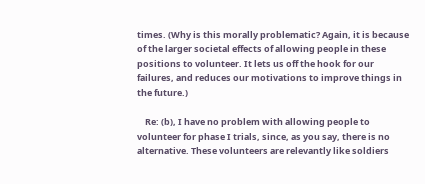times. (Why is this morally problematic? Again, it is because of the larger societal effects of allowing people in these positions to volunteer. It lets us off the hook for our failures, and reduces our motivations to improve things in the future.)

    Re: (b), I have no problem with allowing people to volunteer for phase I trials, since, as you say, there is no alternative. These volunteers are relevantly like soldiers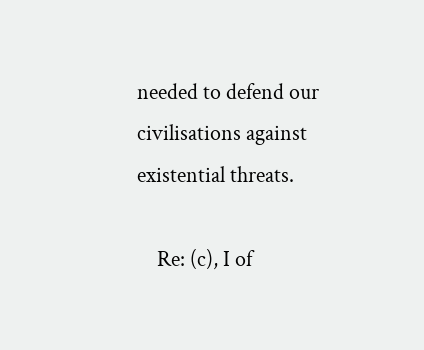needed to defend our civilisations against existential threats.

    Re: (c), I of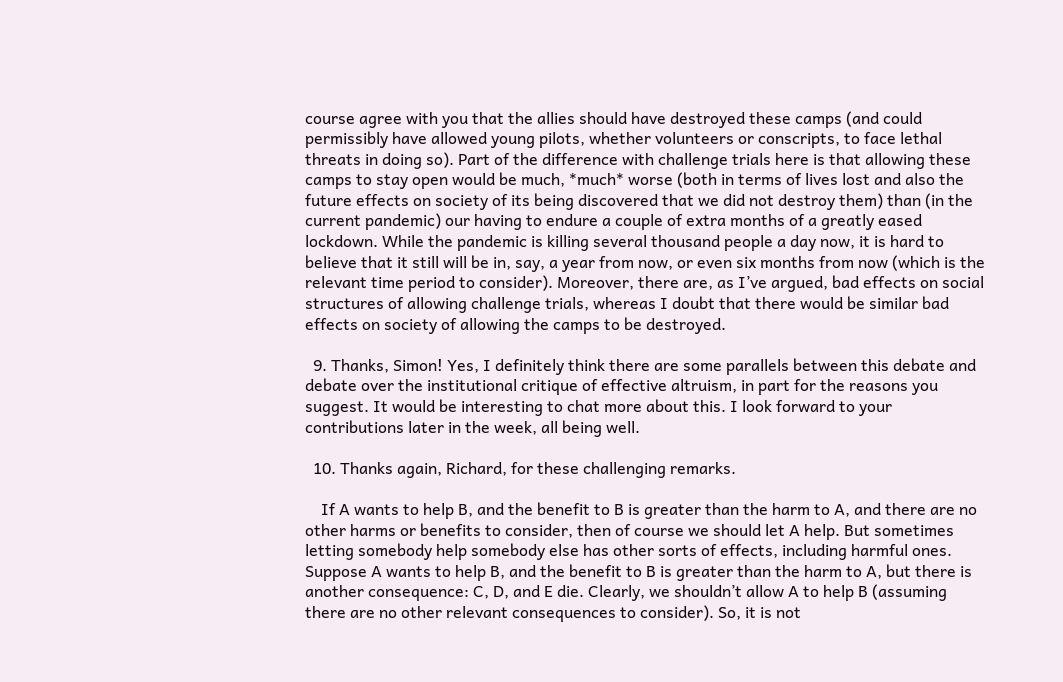course agree with you that the allies should have destroyed these camps (and could permissibly have allowed young pilots, whether volunteers or conscripts, to face lethal threats in doing so). Part of the difference with challenge trials here is that allowing these camps to stay open would be much, *much* worse (both in terms of lives lost and also the future effects on society of its being discovered that we did not destroy them) than (in the current pandemic) our having to endure a couple of extra months of a greatly eased lockdown. While the pandemic is killing several thousand people a day now, it is hard to believe that it still will be in, say, a year from now, or even six months from now (which is the relevant time period to consider). Moreover, there are, as I’ve argued, bad effects on social structures of allowing challenge trials, whereas I doubt that there would be similar bad effects on society of allowing the camps to be destroyed.

  9. Thanks, Simon! Yes, I definitely think there are some parallels between this debate and debate over the institutional critique of effective altruism, in part for the reasons you suggest. It would be interesting to chat more about this. I look forward to your contributions later in the week, all being well.

  10. Thanks again, Richard, for these challenging remarks.

    If A wants to help B, and the benefit to B is greater than the harm to A, and there are no other harms or benefits to consider, then of course we should let A help. But sometimes letting somebody help somebody else has other sorts of effects, including harmful ones. Suppose A wants to help B, and the benefit to B is greater than the harm to A, but there is another consequence: C, D, and E die. Clearly, we shouldn’t allow A to help B (assuming there are no other relevant consequences to consider). So, it is not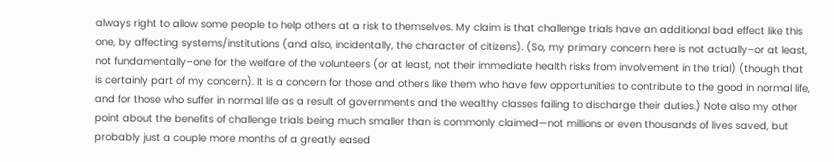always right to allow some people to help others at a risk to themselves. My claim is that challenge trials have an additional bad effect like this one, by affecting systems/institutions (and also, incidentally, the character of citizens). (So, my primary concern here is not actually–or at least, not fundamentally–one for the welfare of the volunteers (or at least, not their immediate health risks from involvement in the trial) (though that is certainly part of my concern). It is a concern for those and others like them who have few opportunities to contribute to the good in normal life, and for those who suffer in normal life as a result of governments and the wealthy classes failing to discharge their duties.) Note also my other point about the benefits of challenge trials being much smaller than is commonly claimed—not millions or even thousands of lives saved, but probably just a couple more months of a greatly eased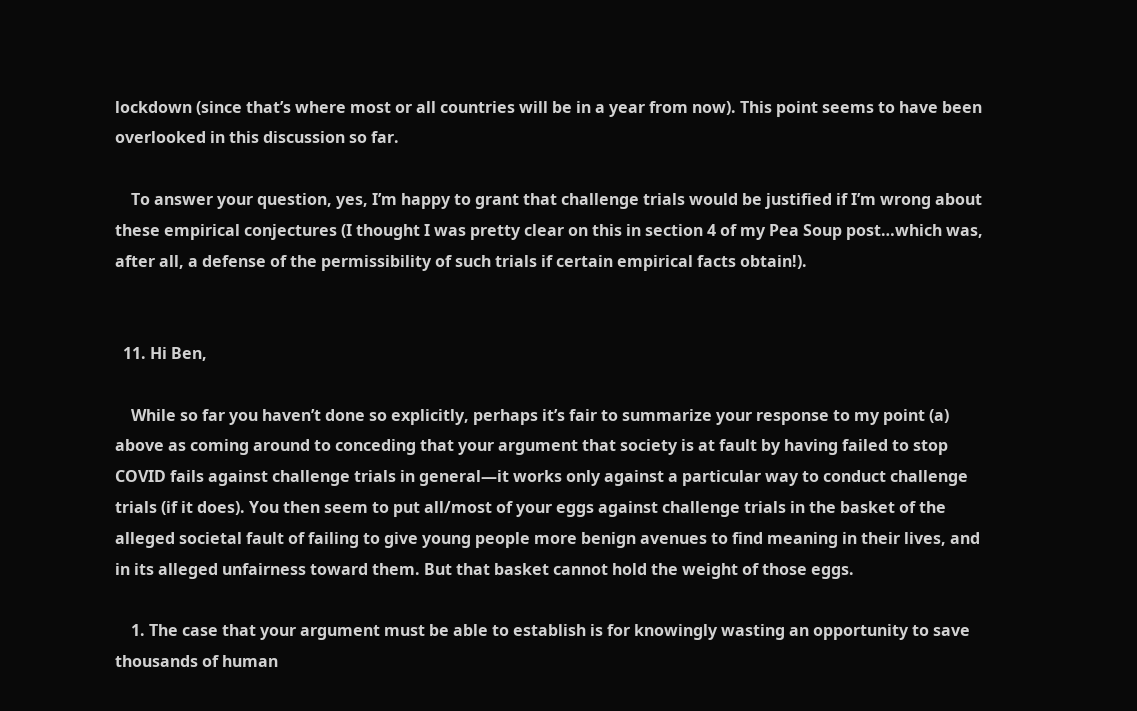lockdown (since that’s where most or all countries will be in a year from now). This point seems to have been overlooked in this discussion so far.

    To answer your question, yes, I’m happy to grant that challenge trials would be justified if I’m wrong about these empirical conjectures (I thought I was pretty clear on this in section 4 of my Pea Soup post…which was, after all, a defense of the permissibility of such trials if certain empirical facts obtain!).


  11. Hi Ben,

    While so far you haven’t done so explicitly, perhaps it’s fair to summarize your response to my point (a) above as coming around to conceding that your argument that society is at fault by having failed to stop COVID fails against challenge trials in general—it works only against a particular way to conduct challenge trials (if it does). You then seem to put all/most of your eggs against challenge trials in the basket of the alleged societal fault of failing to give young people more benign avenues to find meaning in their lives, and in its alleged unfairness toward them. But that basket cannot hold the weight of those eggs.

    1. The case that your argument must be able to establish is for knowingly wasting an opportunity to save thousands of human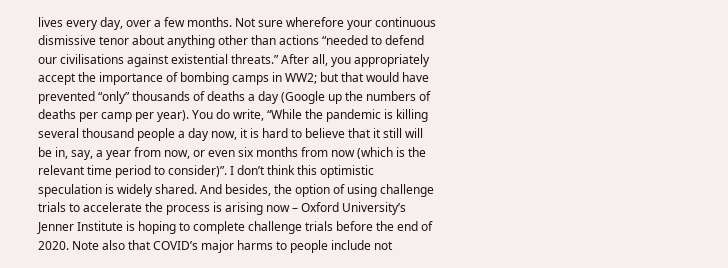lives every day, over a few months. Not sure wherefore your continuous dismissive tenor about anything other than actions “needed to defend our civilisations against existential threats.” After all, you appropriately accept the importance of bombing camps in WW2; but that would have prevented “only” thousands of deaths a day (Google up the numbers of deaths per camp per year). You do write, “While the pandemic is killing several thousand people a day now, it is hard to believe that it still will be in, say, a year from now, or even six months from now (which is the relevant time period to consider)”. I don’t think this optimistic speculation is widely shared. And besides, the option of using challenge trials to accelerate the process is arising now – Oxford University’s Jenner Institute is hoping to complete challenge trials before the end of 2020. Note also that COVID’s major harms to people include not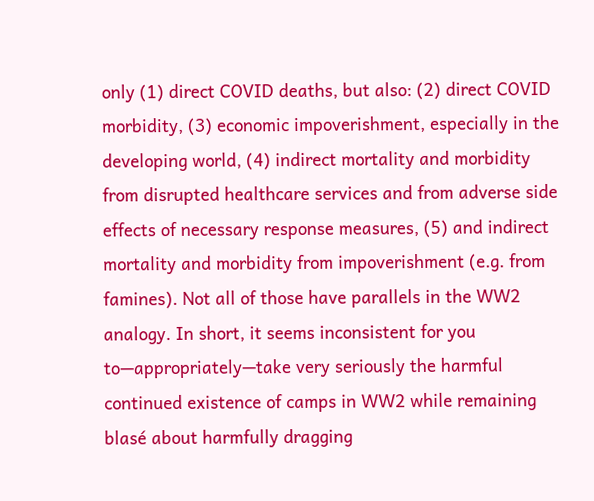only (1) direct COVID deaths, but also: (2) direct COVID morbidity, (3) economic impoverishment, especially in the developing world, (4) indirect mortality and morbidity from disrupted healthcare services and from adverse side effects of necessary response measures, (5) and indirect mortality and morbidity from impoverishment (e.g. from famines). Not all of those have parallels in the WW2 analogy. In short, it seems inconsistent for you to—appropriately—take very seriously the harmful continued existence of camps in WW2 while remaining blasé about harmfully dragging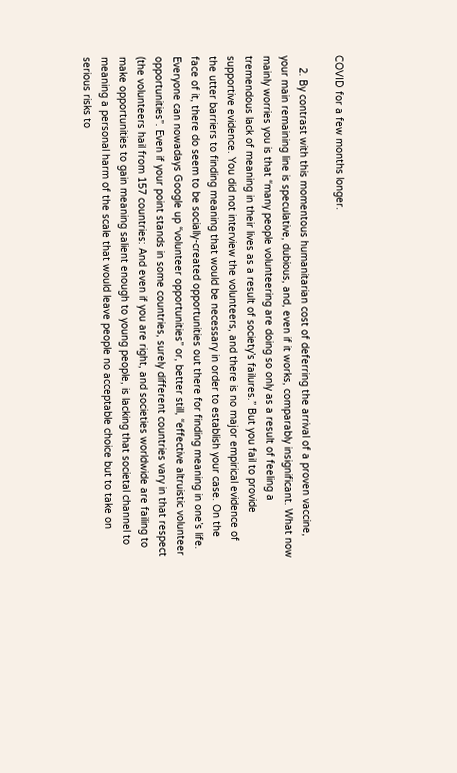COVID for a few months longer.

    2. By contrast with this momentous humanitarian cost of deferring the arrival of a proven vaccine, your main remaining line is speculative, dubious, and, even if it works, comparably insignificant. What now mainly worries you is that “many people volunteering are doing so only as a result of feeling a tremendous lack of meaning in their lives as a result of society’s failures.” But you fail to provide supportive evidence. You did not interview the volunteers, and there is no major empirical evidence of the utter barriers to finding meaning that would be necessary in order to establish your case. On the face of it, there do seem to be socially-created opportunities out there for finding meaning in one’s life. Everyone can nowadays Google up “volunteer opportunities” or, better still, “effective altruistic volunteer opportunities”. Even if your point stands in some countries, surely different countries vary in that respect (the volunteers hail from 157 countries: And even if you are right, and societies worldwide are failing to make opportunities to gain meaning salient enough to young people, is lacking that societal channel to meaning a personal harm of the scale that would leave people no acceptable choice but to take on serious risks to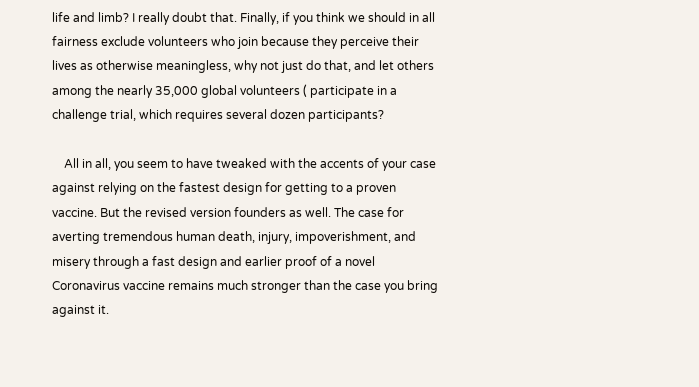life and limb? I really doubt that. Finally, if you think we should in all fairness exclude volunteers who join because they perceive their lives as otherwise meaningless, why not just do that, and let others among the nearly 35,000 global volunteers ( participate in a challenge trial, which requires several dozen participants?

    All in all, you seem to have tweaked with the accents of your case against relying on the fastest design for getting to a proven vaccine. But the revised version founders as well. The case for averting tremendous human death, injury, impoverishment, and misery through a fast design and earlier proof of a novel Coronavirus vaccine remains much stronger than the case you bring against it.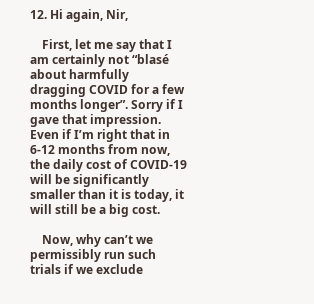12. Hi again, Nir,

    First, let me say that I am certainly not “blasé about harmfully dragging COVID for a few months longer”. Sorry if I gave that impression. Even if I’m right that in 6-12 months from now, the daily cost of COVID-19 will be significantly smaller than it is today, it will still be a big cost.

    Now, why can’t we permissibly run such trials if we exclude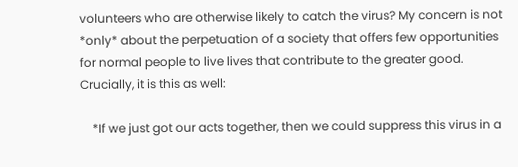volunteers who are otherwise likely to catch the virus? My concern is not *only* about the perpetuation of a society that offers few opportunities for normal people to live lives that contribute to the greater good. Crucially, it is this as well:

    *If we just got our acts together, then we could suppress this virus in a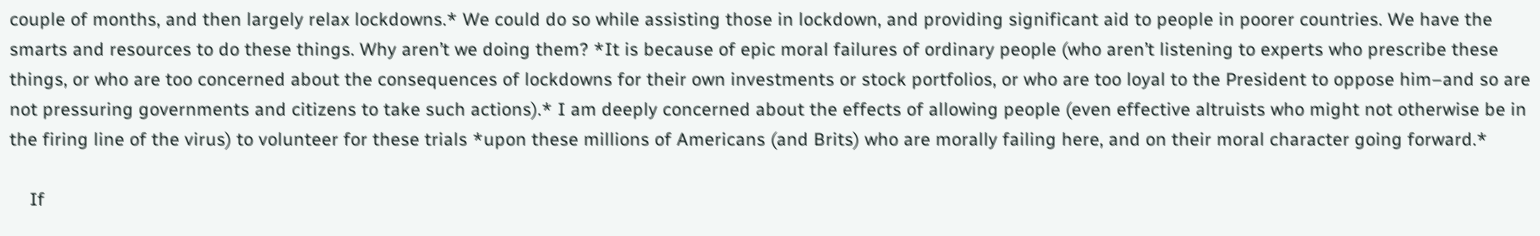couple of months, and then largely relax lockdowns.* We could do so while assisting those in lockdown, and providing significant aid to people in poorer countries. We have the smarts and resources to do these things. Why aren’t we doing them? *It is because of epic moral failures of ordinary people (who aren’t listening to experts who prescribe these things, or who are too concerned about the consequences of lockdowns for their own investments or stock portfolios, or who are too loyal to the President to oppose him–and so are not pressuring governments and citizens to take such actions).* I am deeply concerned about the effects of allowing people (even effective altruists who might not otherwise be in the firing line of the virus) to volunteer for these trials *upon these millions of Americans (and Brits) who are morally failing here, and on their moral character going forward.*

    If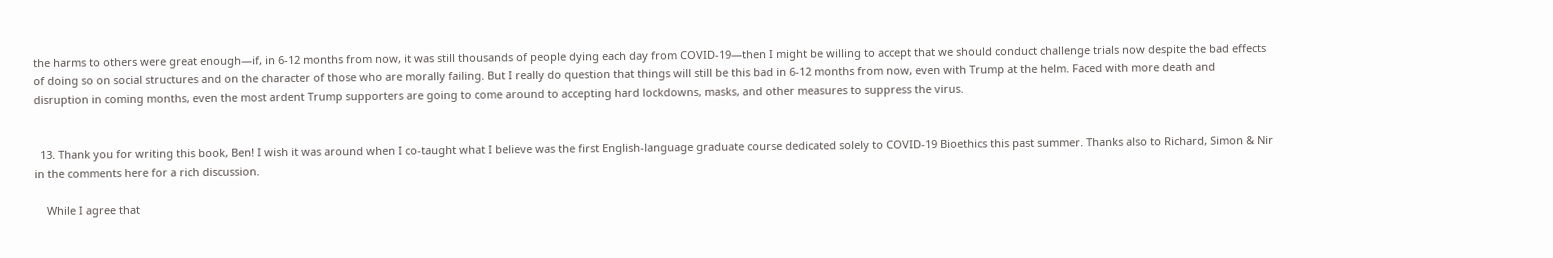the harms to others were great enough—if, in 6-12 months from now, it was still thousands of people dying each day from COVID-19—then I might be willing to accept that we should conduct challenge trials now despite the bad effects of doing so on social structures and on the character of those who are morally failing. But I really do question that things will still be this bad in 6-12 months from now, even with Trump at the helm. Faced with more death and disruption in coming months, even the most ardent Trump supporters are going to come around to accepting hard lockdowns, masks, and other measures to suppress the virus.


  13. Thank you for writing this book, Ben! I wish it was around when I co-taught what I believe was the first English-language graduate course dedicated solely to COVID-19 Bioethics this past summer. Thanks also to Richard, Simon & Nir in the comments here for a rich discussion.

    While I agree that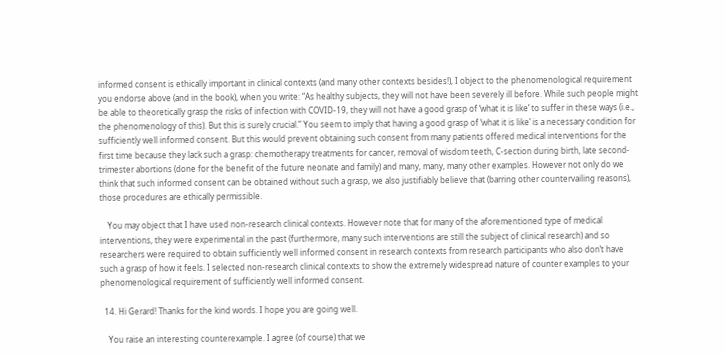informed consent is ethically important in clinical contexts (and many other contexts besides!), I object to the phenomenological requirement you endorse above (and in the book), when you write: “As healthy subjects, they will not have been severely ill before. While such people might be able to theoretically grasp the risks of infection with COVID-19, they will not have a good grasp of ‘what it is like’ to suffer in these ways (i.e., the phenomenology of this). But this is surely crucial.” You seem to imply that having a good grasp of ‘what it is like’ is a necessary condition for sufficiently well informed consent. But this would prevent obtaining such consent from many patients offered medical interventions for the first time because they lack such a grasp: chemotherapy treatments for cancer, removal of wisdom teeth, C-section during birth, late second-trimester abortions (done for the benefit of the future neonate and family) and many, many, many other examples. However not only do we think that such informed consent can be obtained without such a grasp, we also justifiably believe that (barring other countervailing reasons), those procedures are ethically permissible.

    You may object that I have used non-research clinical contexts. However note that for many of the aforementioned type of medical interventions, they were experimental in the past (furthermore, many such interventions are still the subject of clinical research) and so researchers were required to obtain sufficiently well informed consent in research contexts from research participants who also don’t have such a grasp of how it feels. I selected non-research clinical contexts to show the extremely widespread nature of counter examples to your phenomenological requirement of sufficiently well informed consent.

  14. Hi Gerard! Thanks for the kind words. I hope you are going well.

    You raise an interesting counterexample. I agree (of course) that we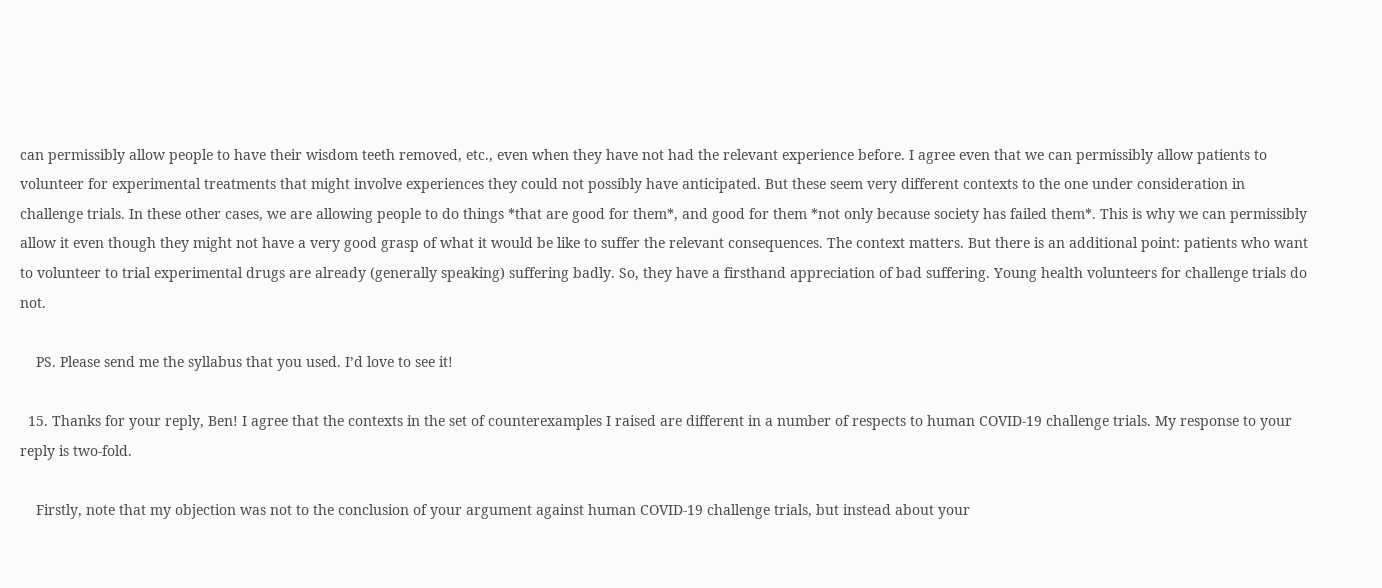can permissibly allow people to have their wisdom teeth removed, etc., even when they have not had the relevant experience before. I agree even that we can permissibly allow patients to volunteer for experimental treatments that might involve experiences they could not possibly have anticipated. But these seem very different contexts to the one under consideration in challenge trials. In these other cases, we are allowing people to do things *that are good for them*, and good for them *not only because society has failed them*. This is why we can permissibly allow it even though they might not have a very good grasp of what it would be like to suffer the relevant consequences. The context matters. But there is an additional point: patients who want to volunteer to trial experimental drugs are already (generally speaking) suffering badly. So, they have a firsthand appreciation of bad suffering. Young health volunteers for challenge trials do not.

    PS. Please send me the syllabus that you used. I’d love to see it!

  15. Thanks for your reply, Ben! I agree that the contexts in the set of counterexamples I raised are different in a number of respects to human COVID-19 challenge trials. My response to your reply is two-fold.

    Firstly, note that my objection was not to the conclusion of your argument against human COVID-19 challenge trials, but instead about your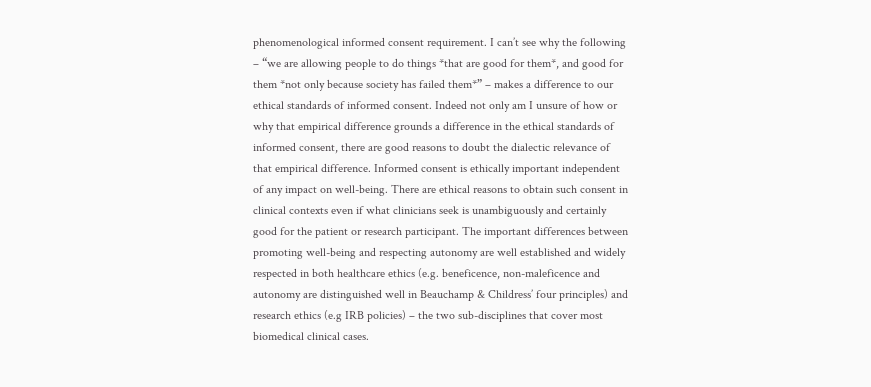phenomenological informed consent requirement. I can’t see why the following – “we are allowing people to do things *that are good for them*, and good for them *not only because society has failed them*” – makes a difference to our ethical standards of informed consent. Indeed not only am I unsure of how or why that empirical difference grounds a difference in the ethical standards of informed consent, there are good reasons to doubt the dialectic relevance of that empirical difference. Informed consent is ethically important independent of any impact on well-being. There are ethical reasons to obtain such consent in clinical contexts even if what clinicians seek is unambiguously and certainly good for the patient or research participant. The important differences between promoting well-being and respecting autonomy are well established and widely respected in both healthcare ethics (e.g. beneficence, non-maleficence and autonomy are distinguished well in Beauchamp & Childress’ four principles) and research ethics (e.g IRB policies) – the two sub-disciplines that cover most biomedical clinical cases.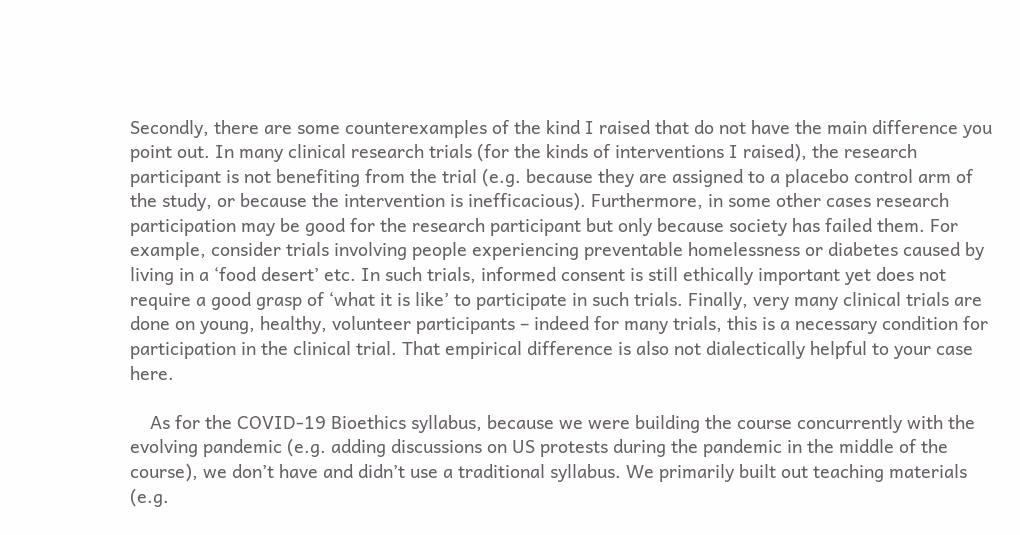Secondly, there are some counterexamples of the kind I raised that do not have the main difference you point out. In many clinical research trials (for the kinds of interventions I raised), the research participant is not benefiting from the trial (e.g. because they are assigned to a placebo control arm of the study, or because the intervention is inefficacious). Furthermore, in some other cases research participation may be good for the research participant but only because society has failed them. For example, consider trials involving people experiencing preventable homelessness or diabetes caused by living in a ‘food desert’ etc. In such trials, informed consent is still ethically important yet does not require a good grasp of ‘what it is like’ to participate in such trials. Finally, very many clinical trials are done on young, healthy, volunteer participants – indeed for many trials, this is a necessary condition for participation in the clinical trial. That empirical difference is also not dialectically helpful to your case here.

    As for the COVID-19 Bioethics syllabus, because we were building the course concurrently with the evolving pandemic (e.g. adding discussions on US protests during the pandemic in the middle of the course), we don’t have and didn’t use a traditional syllabus. We primarily built out teaching materials (e.g.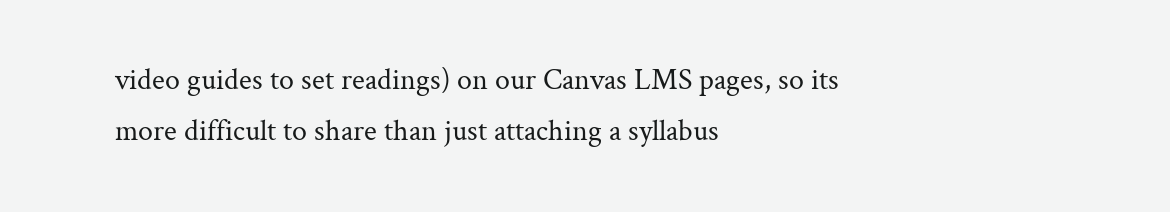video guides to set readings) on our Canvas LMS pages, so its more difficult to share than just attaching a syllabus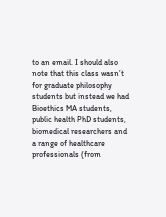to an email. I should also note that this class wasn’t for graduate philosophy students but instead we had Bioethics MA students, public health PhD students, biomedical researchers and a range of healthcare professionals (from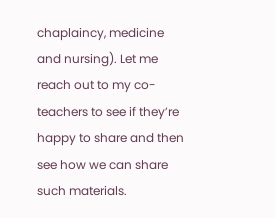chaplaincy, medicine and nursing). Let me reach out to my co-teachers to see if they’re happy to share and then see how we can share such materials.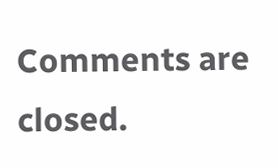Comments are closed.